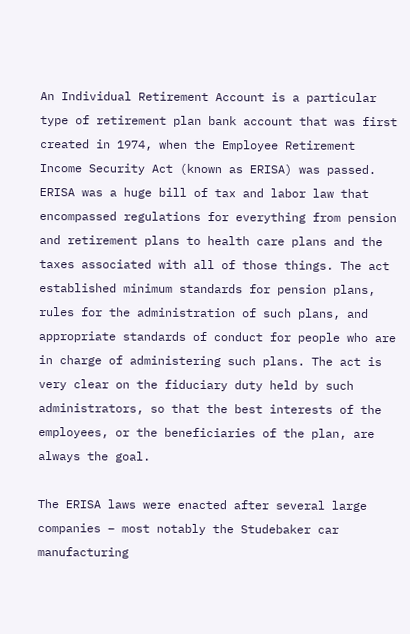An Individual Retirement Account is a particular type of retirement plan bank account that was first created in 1974, when the Employee Retirement Income Security Act (known as ERISA) was passed.
ERISA was a huge bill of tax and labor law that encompassed regulations for everything from pension and retirement plans to health care plans and the taxes associated with all of those things. The act established minimum standards for pension plans, rules for the administration of such plans, and appropriate standards of conduct for people who are in charge of administering such plans. The act is very clear on the fiduciary duty held by such administrators, so that the best interests of the employees, or the beneficiaries of the plan, are always the goal.

The ERISA laws were enacted after several large companies – most notably the Studebaker car manufacturing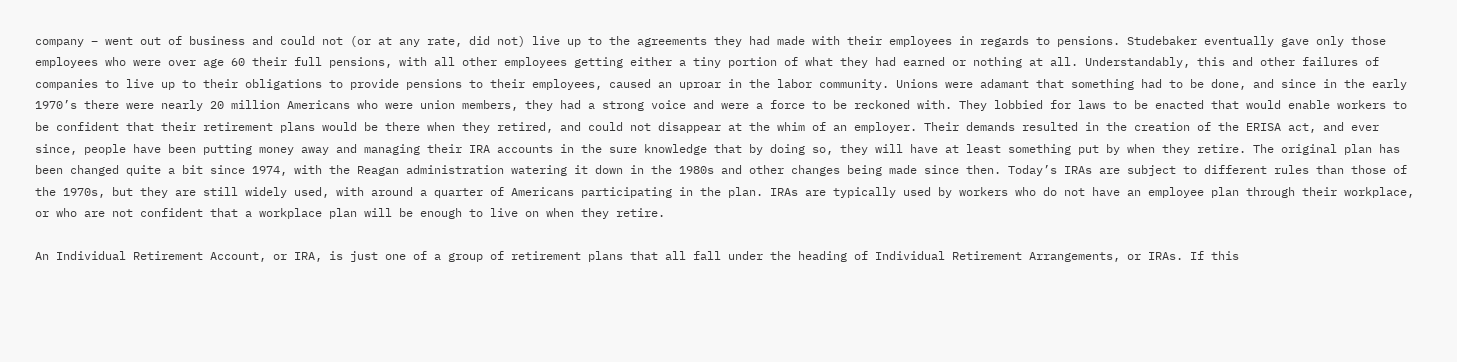company – went out of business and could not (or at any rate, did not) live up to the agreements they had made with their employees in regards to pensions. Studebaker eventually gave only those employees who were over age 60 their full pensions, with all other employees getting either a tiny portion of what they had earned or nothing at all. Understandably, this and other failures of companies to live up to their obligations to provide pensions to their employees, caused an uproar in the labor community. Unions were adamant that something had to be done, and since in the early 1970’s there were nearly 20 million Americans who were union members, they had a strong voice and were a force to be reckoned with. They lobbied for laws to be enacted that would enable workers to be confident that their retirement plans would be there when they retired, and could not disappear at the whim of an employer. Their demands resulted in the creation of the ERISA act, and ever since, people have been putting money away and managing their IRA accounts in the sure knowledge that by doing so, they will have at least something put by when they retire. The original plan has been changed quite a bit since 1974, with the Reagan administration watering it down in the 1980s and other changes being made since then. Today’s IRAs are subject to different rules than those of the 1970s, but they are still widely used, with around a quarter of Americans participating in the plan. IRAs are typically used by workers who do not have an employee plan through their workplace, or who are not confident that a workplace plan will be enough to live on when they retire.

An Individual Retirement Account, or IRA, is just one of a group of retirement plans that all fall under the heading of Individual Retirement Arrangements, or IRAs. If this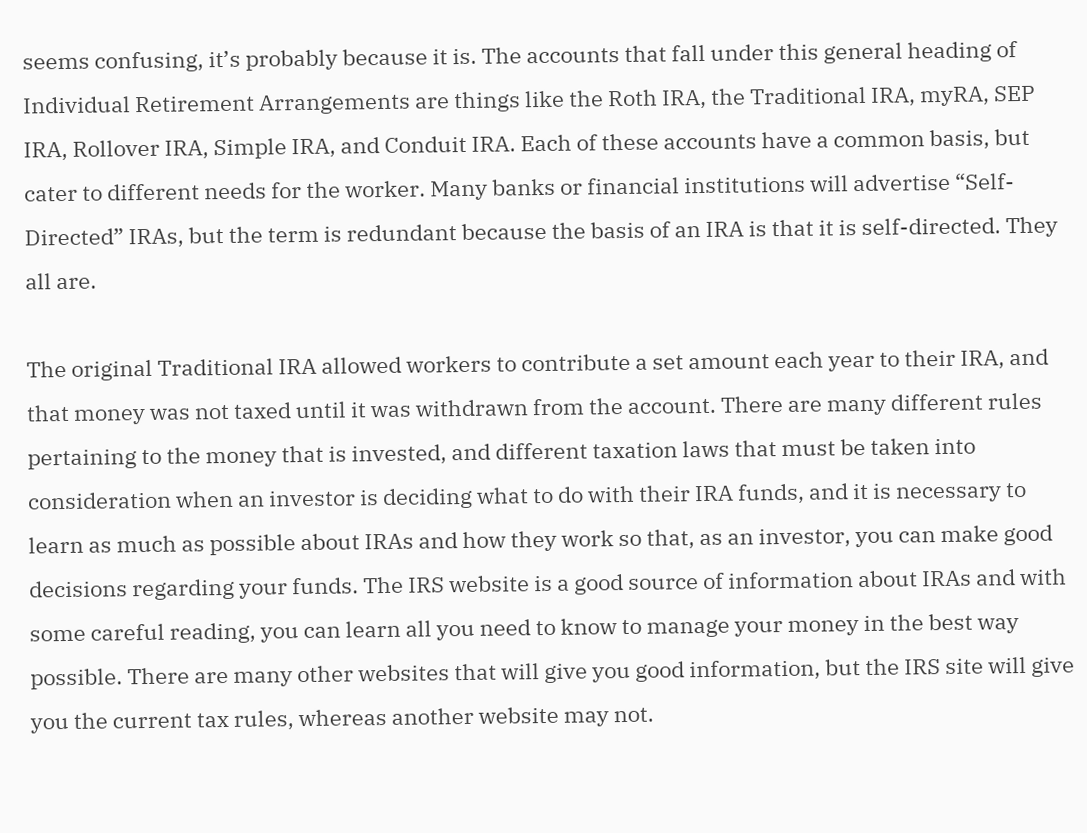seems confusing, it’s probably because it is. The accounts that fall under this general heading of Individual Retirement Arrangements are things like the Roth IRA, the Traditional IRA, myRA, SEP IRA, Rollover IRA, Simple IRA, and Conduit IRA. Each of these accounts have a common basis, but cater to different needs for the worker. Many banks or financial institutions will advertise “Self-Directed” IRAs, but the term is redundant because the basis of an IRA is that it is self-directed. They all are.

The original Traditional IRA allowed workers to contribute a set amount each year to their IRA, and that money was not taxed until it was withdrawn from the account. There are many different rules pertaining to the money that is invested, and different taxation laws that must be taken into consideration when an investor is deciding what to do with their IRA funds, and it is necessary to learn as much as possible about IRAs and how they work so that, as an investor, you can make good decisions regarding your funds. The IRS website is a good source of information about IRAs and with some careful reading, you can learn all you need to know to manage your money in the best way possible. There are many other websites that will give you good information, but the IRS site will give you the current tax rules, whereas another website may not.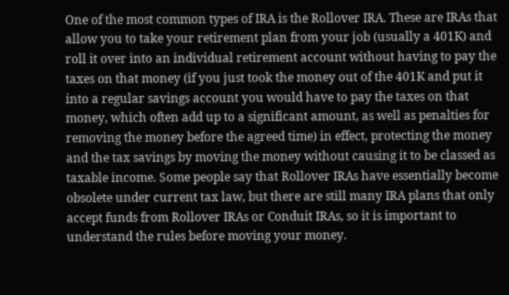One of the most common types of IRA is the Rollover IRA. These are IRAs that allow you to take your retirement plan from your job (usually a 401K) and roll it over into an individual retirement account without having to pay the taxes on that money (if you just took the money out of the 401K and put it into a regular savings account you would have to pay the taxes on that money, which often add up to a significant amount, as well as penalties for removing the money before the agreed time) in effect, protecting the money and the tax savings by moving the money without causing it to be classed as taxable income. Some people say that Rollover IRAs have essentially become obsolete under current tax law, but there are still many IRA plans that only accept funds from Rollover IRAs or Conduit IRAs, so it is important to understand the rules before moving your money.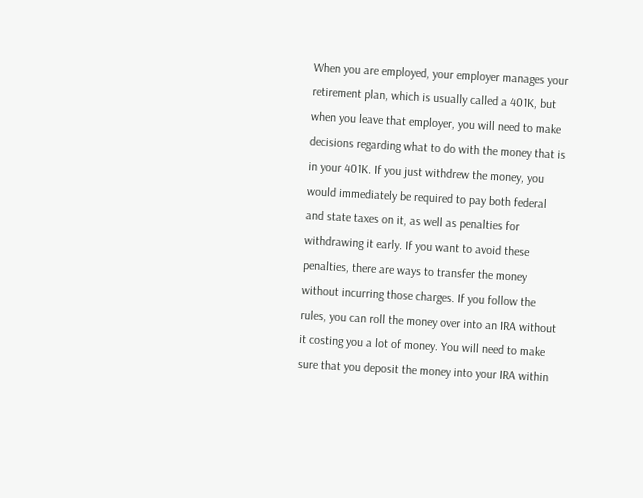When you are employed, your employer manages your retirement plan, which is usually called a 401K, but when you leave that employer, you will need to make decisions regarding what to do with the money that is in your 401K. If you just withdrew the money, you would immediately be required to pay both federal and state taxes on it, as well as penalties for withdrawing it early. If you want to avoid these penalties, there are ways to transfer the money without incurring those charges. If you follow the rules, you can roll the money over into an IRA without it costing you a lot of money. You will need to make sure that you deposit the money into your IRA within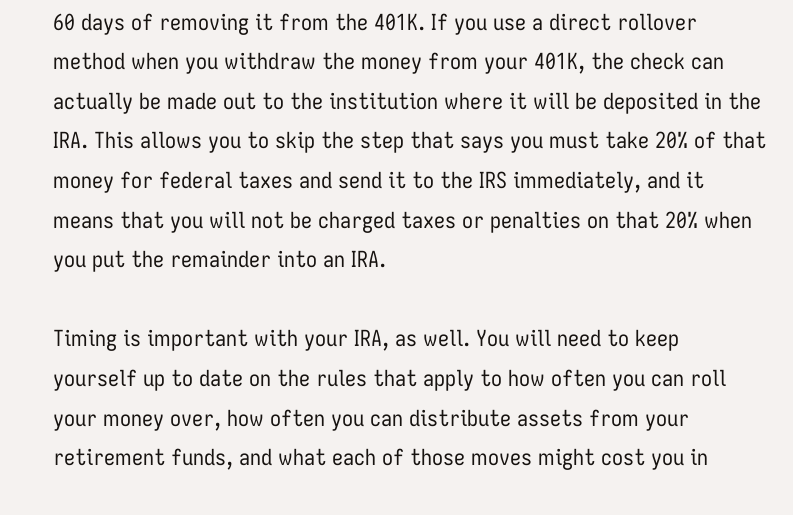60 days of removing it from the 401K. If you use a direct rollover method when you withdraw the money from your 401K, the check can actually be made out to the institution where it will be deposited in the IRA. This allows you to skip the step that says you must take 20% of that money for federal taxes and send it to the IRS immediately, and it means that you will not be charged taxes or penalties on that 20% when you put the remainder into an IRA.

Timing is important with your IRA, as well. You will need to keep yourself up to date on the rules that apply to how often you can roll your money over, how often you can distribute assets from your retirement funds, and what each of those moves might cost you in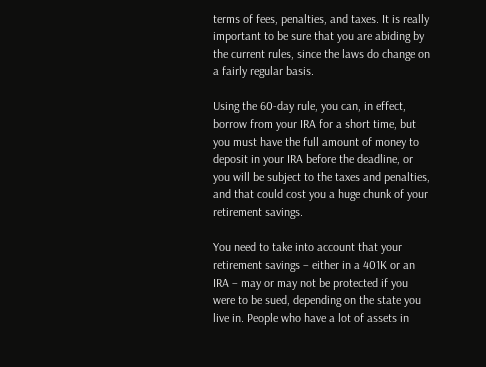terms of fees, penalties, and taxes. It is really important to be sure that you are abiding by the current rules, since the laws do change on a fairly regular basis.

Using the 60-day rule, you can, in effect, borrow from your IRA for a short time, but you must have the full amount of money to deposit in your IRA before the deadline, or you will be subject to the taxes and penalties, and that could cost you a huge chunk of your retirement savings.

You need to take into account that your retirement savings – either in a 401K or an IRA – may or may not be protected if you were to be sued, depending on the state you live in. People who have a lot of assets in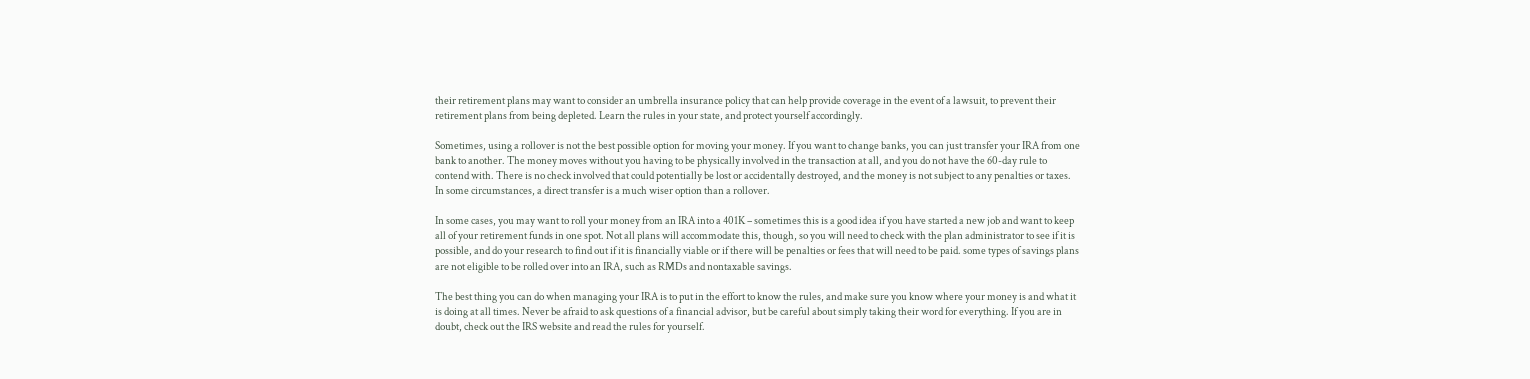their retirement plans may want to consider an umbrella insurance policy that can help provide coverage in the event of a lawsuit, to prevent their retirement plans from being depleted. Learn the rules in your state, and protect yourself accordingly.

Sometimes, using a rollover is not the best possible option for moving your money. If you want to change banks, you can just transfer your IRA from one bank to another. The money moves without you having to be physically involved in the transaction at all, and you do not have the 60-day rule to contend with. There is no check involved that could potentially be lost or accidentally destroyed, and the money is not subject to any penalties or taxes. In some circumstances, a direct transfer is a much wiser option than a rollover.

In some cases, you may want to roll your money from an IRA into a 401K – sometimes this is a good idea if you have started a new job and want to keep all of your retirement funds in one spot. Not all plans will accommodate this, though, so you will need to check with the plan administrator to see if it is possible, and do your research to find out if it is financially viable or if there will be penalties or fees that will need to be paid. some types of savings plans are not eligible to be rolled over into an IRA, such as RMDs and nontaxable savings.

The best thing you can do when managing your IRA is to put in the effort to know the rules, and make sure you know where your money is and what it is doing at all times. Never be afraid to ask questions of a financial advisor, but be careful about simply taking their word for everything. If you are in doubt, check out the IRS website and read the rules for yourself.